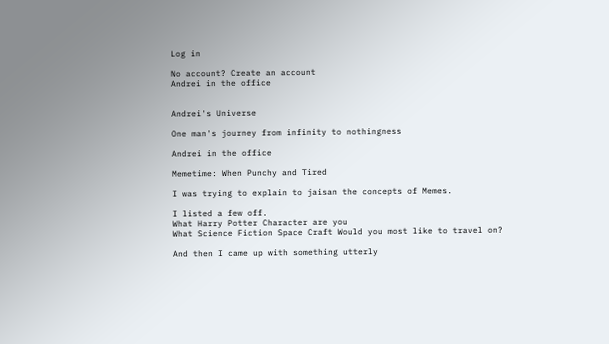Log in

No account? Create an account
Andrei in the office


Andrei's Universe

One man's journey from infinity to nothingness

Andrei in the office

Memetime: When Punchy and Tired

I was trying to explain to jaisan the concepts of Memes.

I listed a few off.
What Harry Potter Character are you
What Science Fiction Space Craft Would you most like to travel on?

And then I came up with something utterly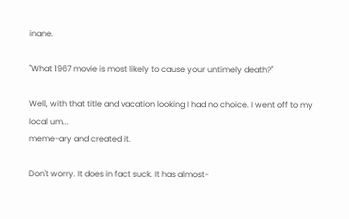inane.

"What 1967 movie is most likely to cause your untimely death?"

Well, with that title and vacation looking I had no choice. I went off to my local um...
meme-ary and created it.

Don't worry. It does in fact suck. It has almost-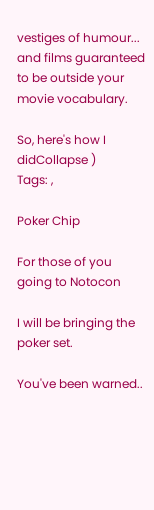vestiges of humour... and films guaranteed to be outside your movie vocabulary.

So, here's how I didCollapse )
Tags: ,

Poker Chip

For those of you going to Notocon

I will be bringing the poker set.

You've been warned..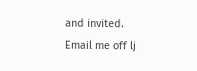and invited. Email me off lj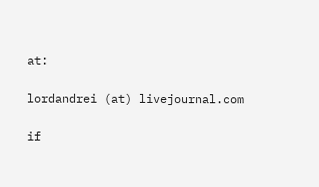at:

lordandrei (at) livejournal.com

if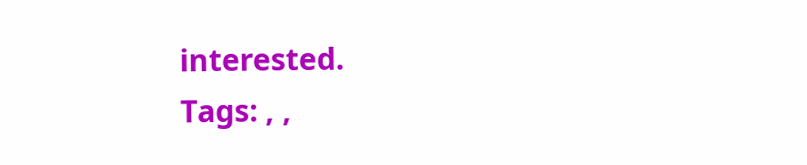interested.
Tags: , ,